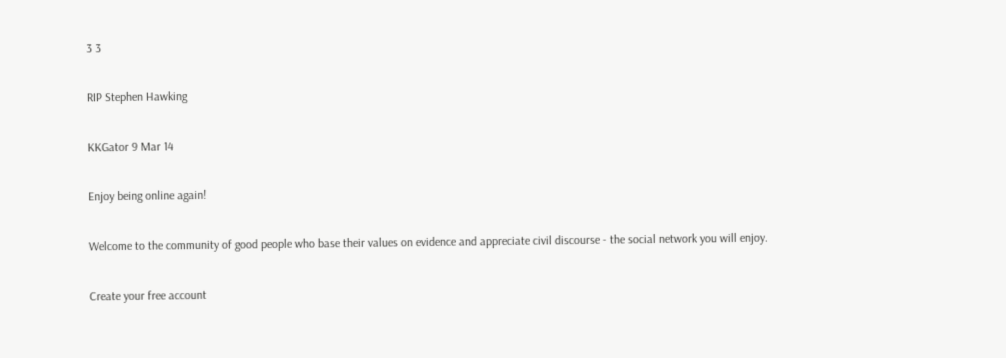3 3

RIP Stephen Hawking

KKGator 9 Mar 14

Enjoy being online again!

Welcome to the community of good people who base their values on evidence and appreciate civil discourse - the social network you will enjoy.

Create your free account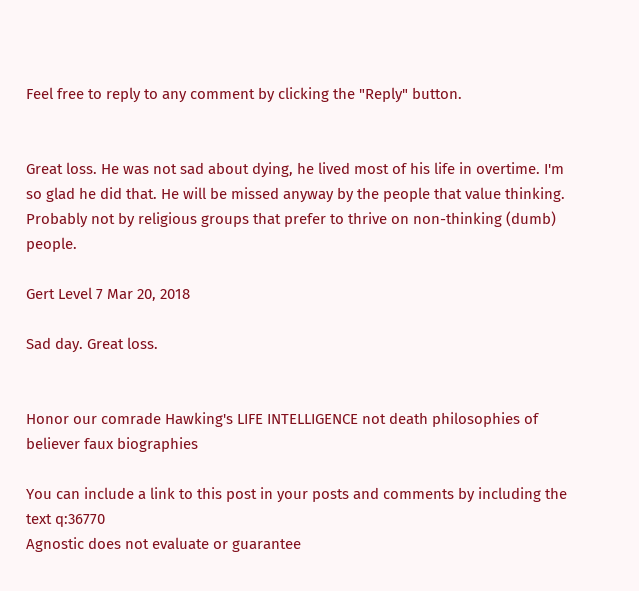Feel free to reply to any comment by clicking the "Reply" button.


Great loss. He was not sad about dying, he lived most of his life in overtime. I'm so glad he did that. He will be missed anyway by the people that value thinking. Probably not by religious groups that prefer to thrive on non-thinking (dumb) people.

Gert Level 7 Mar 20, 2018

Sad day. Great loss.


Honor our comrade Hawking's LIFE INTELLIGENCE not death philosophies of believer faux biographies

You can include a link to this post in your posts and comments by including the text q:36770
Agnostic does not evaluate or guarantee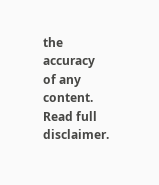the accuracy of any content. Read full disclaimer.